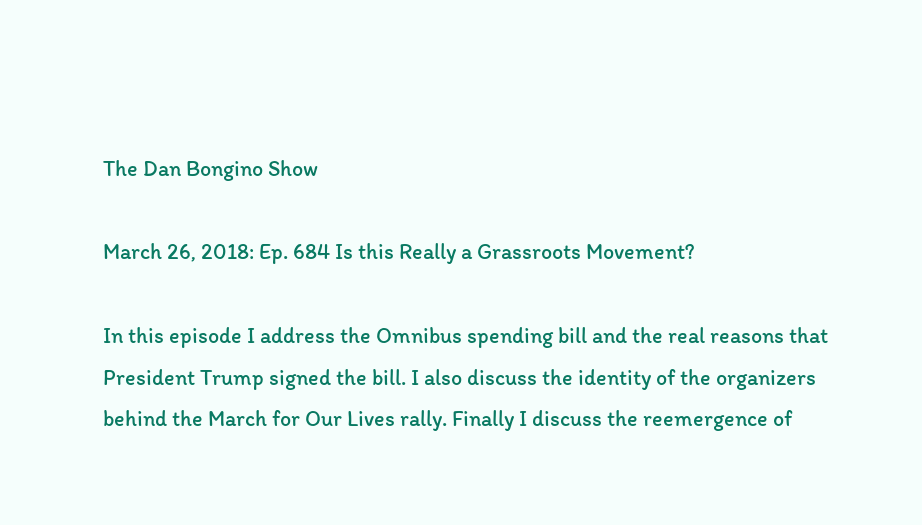The Dan Bongino Show

March 26, 2018: Ep. 684 Is this Really a Grassroots Movement?

In this episode I address the Omnibus spending bill and the real reasons that President Trump signed the bill. I also discuss the identity of the organizers behind the March for Our Lives rally. Finally I discuss the reemergence of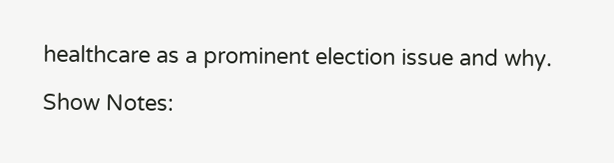healthcare as a prominent election issue and why.

Show Notes: